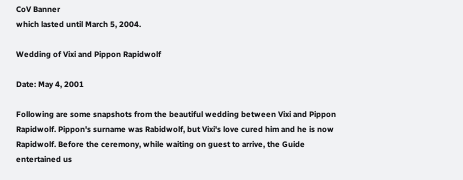CoV Banner
which lasted until March 5, 2004.

Wedding of Vixi and Pippon Rapidwolf

Date: May 4, 2001

Following are some snapshots from the beautiful wedding between Vixi and Pippon Rapidwolf. Pippon's surname was Rabidwolf, but Vixi's love cured him and he is now Rapidwolf. Before the ceremony, while waiting on guest to arrive, the Guide entertained us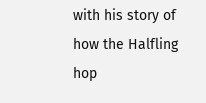with his story of how the Halfling hop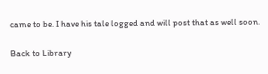came to be. I have his tale logged and will post that as well soon.

Back to Library